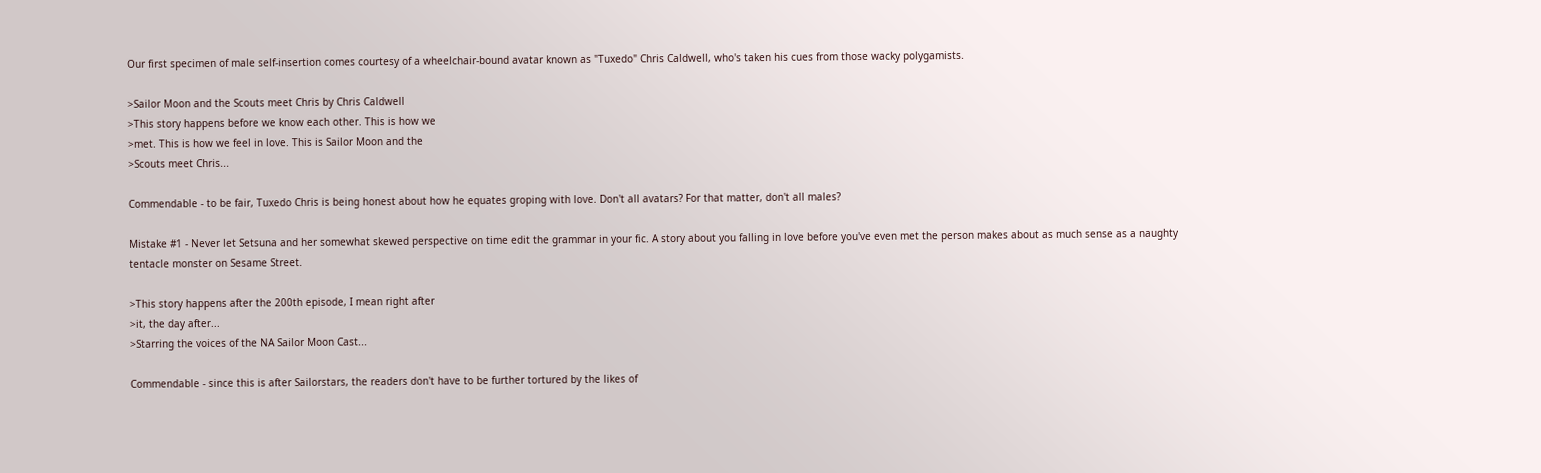Our first specimen of male self-insertion comes courtesy of a wheelchair-bound avatar known as "Tuxedo" Chris Caldwell, who's taken his cues from those wacky polygamists.

>Sailor Moon and the Scouts meet Chris by Chris Caldwell
>This story happens before we know each other. This is how we
>met. This is how we feel in love. This is Sailor Moon and the
>Scouts meet Chris...

Commendable - to be fair, Tuxedo Chris is being honest about how he equates groping with love. Don't all avatars? For that matter, don't all males?

Mistake #1 - Never let Setsuna and her somewhat skewed perspective on time edit the grammar in your fic. A story about you falling in love before you've even met the person makes about as much sense as a naughty tentacle monster on Sesame Street.

>This story happens after the 200th episode, I mean right after
>it, the day after...
>Starring the voices of the NA Sailor Moon Cast...

Commendable - since this is after Sailorstars, the readers don't have to be further tortured by the likes of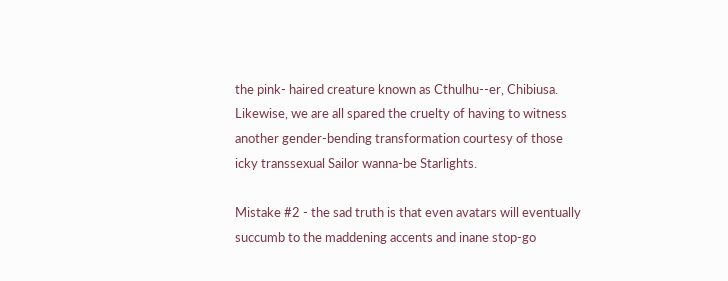the pink- haired creature known as Cthulhu--er, Chibiusa. Likewise, we are all spared the cruelty of having to witness another gender-bending transformation courtesy of those icky transsexual Sailor wanna-be Starlights.

Mistake #2 - the sad truth is that even avatars will eventually succumb to the maddening accents and inane stop-go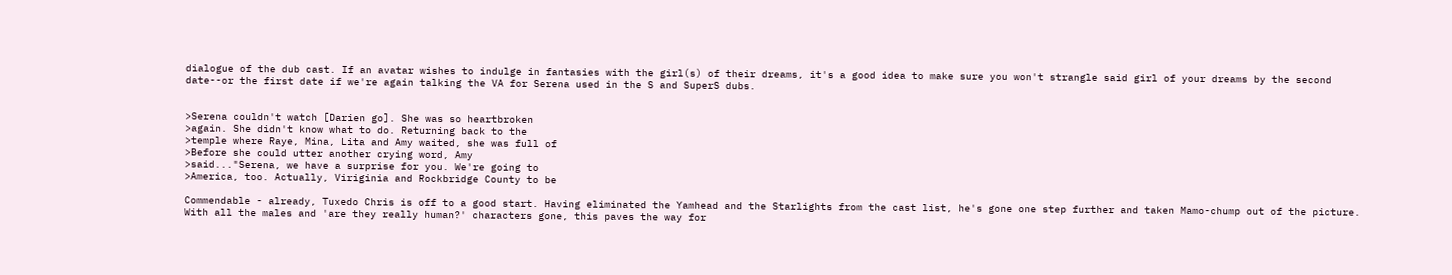dialogue of the dub cast. If an avatar wishes to indulge in fantasies with the girl(s) of their dreams, it's a good idea to make sure you won't strangle said girl of your dreams by the second date--or the first date if we're again talking the VA for Serena used in the S and SuperS dubs.


>Serena couldn't watch [Darien go]. She was so heartbroken
>again. She didn't know what to do. Returning back to the
>temple where Raye, Mina, Lita and Amy waited, she was full of
>Before she could utter another crying word, Amy
>said..."Serena, we have a surprise for you. We're going to
>America, too. Actually, Viriginia and Rockbridge County to be

Commendable - already, Tuxedo Chris is off to a good start. Having eliminated the Yamhead and the Starlights from the cast list, he's gone one step further and taken Mamo-chump out of the picture. With all the males and 'are they really human?' characters gone, this paves the way for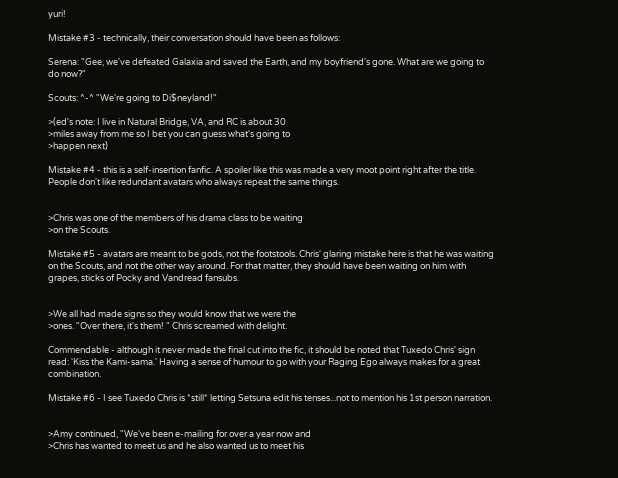yuri!

Mistake #3 - technically, their conversation should have been as follows:

Serena: "Gee, we've defeated Galaxia and saved the Earth, and my boyfriend's gone. What are we going to do now?"

Scouts: ^-^ "We're going to Di$neyland!"

>(ed's note: I live in Natural Bridge, VA, and RC is about 30
>miles away from me so I bet you can guess what's going to
>happen next)

Mistake #4 - this is a self-insertion fanfic. A spoiler like this was made a very moot point right after the title. People don't like redundant avatars who always repeat the same things.


>Chris was one of the members of his drama class to be waiting
>on the Scouts.

Mistake #5 - avatars are meant to be gods, not the footstools. Chris' glaring mistake here is that he was waiting on the Scouts, and not the other way around. For that matter, they should have been waiting on him with grapes, sticks of Pocky and Vandread fansubs.


>We all had made signs so they would know that we were the
>ones. "Over there, it's them! " Chris screamed with delight.

Commendable - although it never made the final cut into the fic, it should be noted that Tuxedo Chris' sign read: 'Kiss the Kami-sama.' Having a sense of humour to go with your Raging Ego always makes for a great combination.

Mistake #6 - I see Tuxedo Chris is *still* letting Setsuna edit his tenses...not to mention his 1st person narration.


>Amy continued, "We've been e-mailing for over a year now and
>Chris has wanted to meet us and he also wanted us to meet his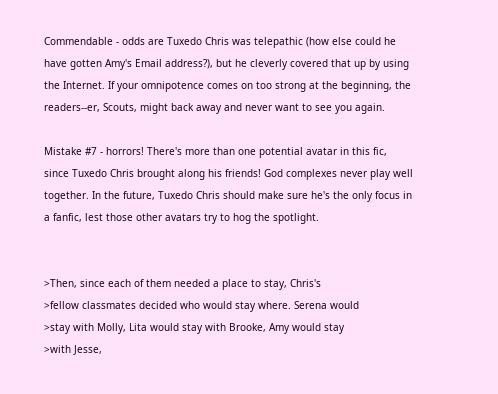Commendable - odds are Tuxedo Chris was telepathic (how else could he have gotten Amy's Email address?), but he cleverly covered that up by using the Internet. If your omnipotence comes on too strong at the beginning, the readers--er, Scouts, might back away and never want to see you again.

Mistake #7 - horrors! There's more than one potential avatar in this fic, since Tuxedo Chris brought along his friends! God complexes never play well together. In the future, Tuxedo Chris should make sure he's the only focus in a fanfic, lest those other avatars try to hog the spotlight.


>Then, since each of them needed a place to stay, Chris's
>fellow classmates decided who would stay where. Serena would
>stay with Molly, Lita would stay with Brooke, Amy would stay
>with Jesse,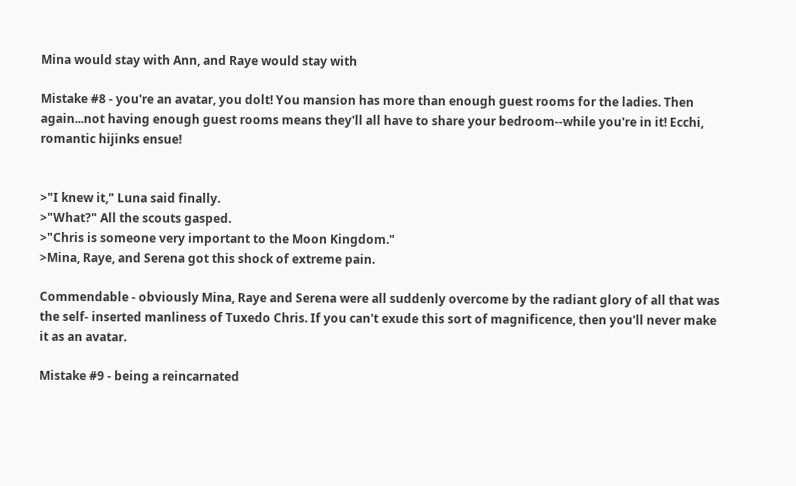Mina would stay with Ann, and Raye would stay with

Mistake #8 - you're an avatar, you dolt! You mansion has more than enough guest rooms for the ladies. Then again...not having enough guest rooms means they'll all have to share your bedroom--while you're in it! Ecchi, romantic hijinks ensue!


>"I knew it," Luna said finally.
>"What?" All the scouts gasped.
>"Chris is someone very important to the Moon Kingdom."
>Mina, Raye, and Serena got this shock of extreme pain.

Commendable - obviously Mina, Raye and Serena were all suddenly overcome by the radiant glory of all that was the self- inserted manliness of Tuxedo Chris. If you can't exude this sort of magnificence, then you'll never make it as an avatar.

Mistake #9 - being a reincarnated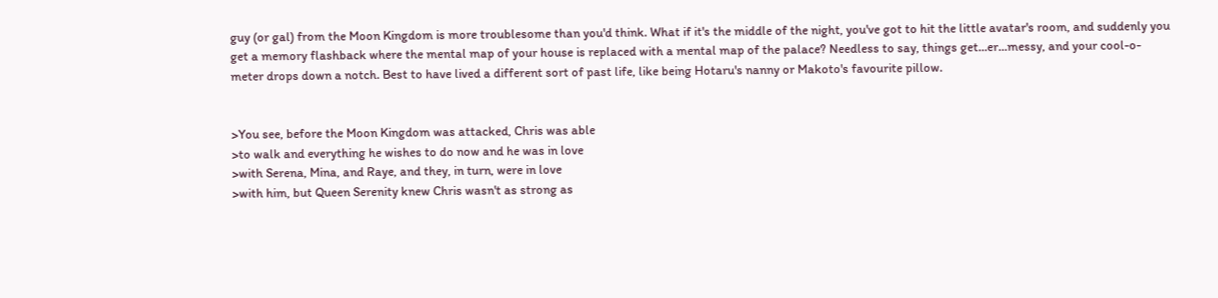guy (or gal) from the Moon Kingdom is more troublesome than you'd think. What if it's the middle of the night, you've got to hit the little avatar's room, and suddenly you get a memory flashback where the mental map of your house is replaced with a mental map of the palace? Needless to say, things get...er...messy, and your cool-o- meter drops down a notch. Best to have lived a different sort of past life, like being Hotaru's nanny or Makoto's favourite pillow.


>You see, before the Moon Kingdom was attacked, Chris was able
>to walk and everything he wishes to do now and he was in love
>with Serena, Mina, and Raye, and they, in turn, were in love
>with him, but Queen Serenity knew Chris wasn't as strong as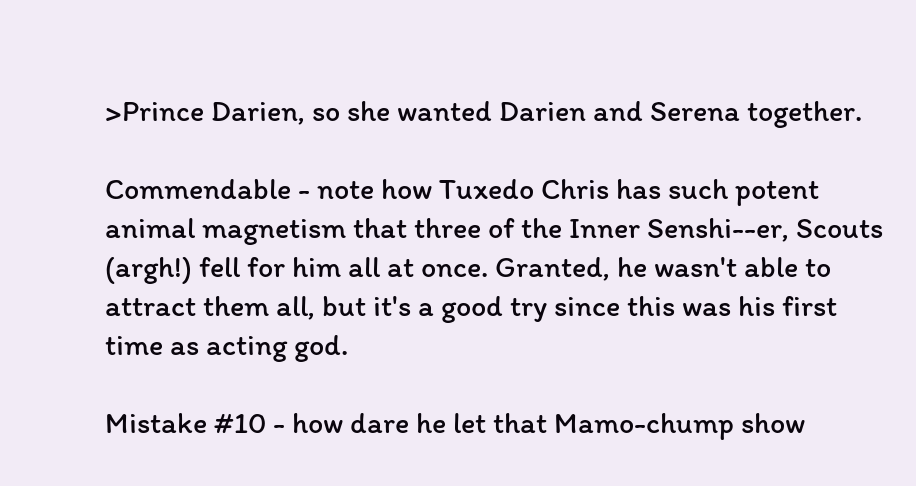>Prince Darien, so she wanted Darien and Serena together.

Commendable - note how Tuxedo Chris has such potent animal magnetism that three of the Inner Senshi--er, Scouts (argh!) fell for him all at once. Granted, he wasn't able to attract them all, but it's a good try since this was his first time as acting god.

Mistake #10 - how dare he let that Mamo-chump show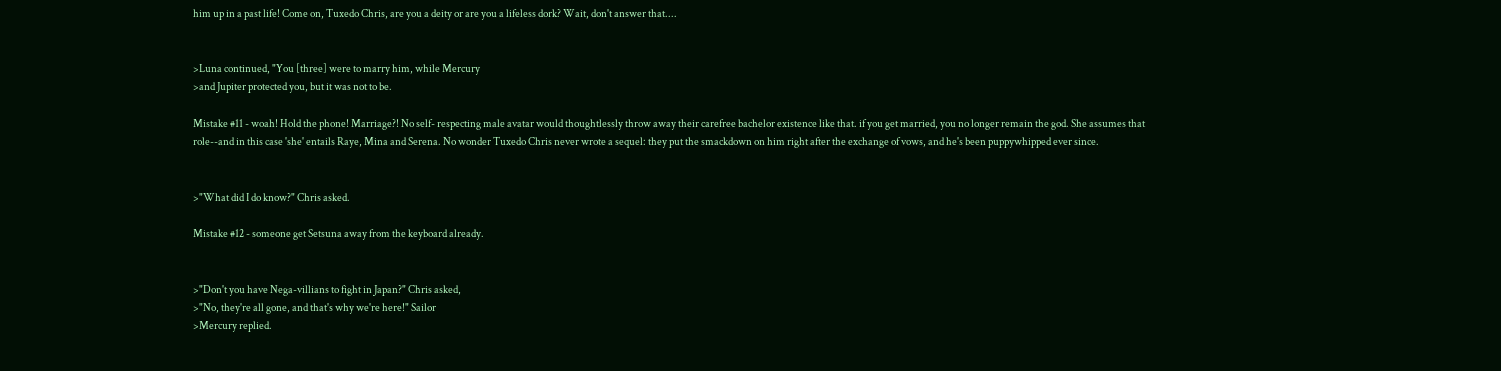him up in a past life! Come on, Tuxedo Chris, are you a deity or are you a lifeless dork? Wait, don't answer that....


>Luna continued, "You [three] were to marry him, while Mercury
>and Jupiter protected you, but it was not to be.

Mistake #11 - woah! Hold the phone! Marriage?! No self- respecting male avatar would thoughtlessly throw away their carefree bachelor existence like that. if you get married, you no longer remain the god. She assumes that role--and in this case 'she' entails Raye, Mina and Serena. No wonder Tuxedo Chris never wrote a sequel: they put the smackdown on him right after the exchange of vows, and he's been puppywhipped ever since.


>"What did I do know?" Chris asked.

Mistake #12 - someone get Setsuna away from the keyboard already.


>"Don't you have Nega-villians to fight in Japan?" Chris asked,
>"No, they're all gone, and that's why we're here!" Sailor
>Mercury replied.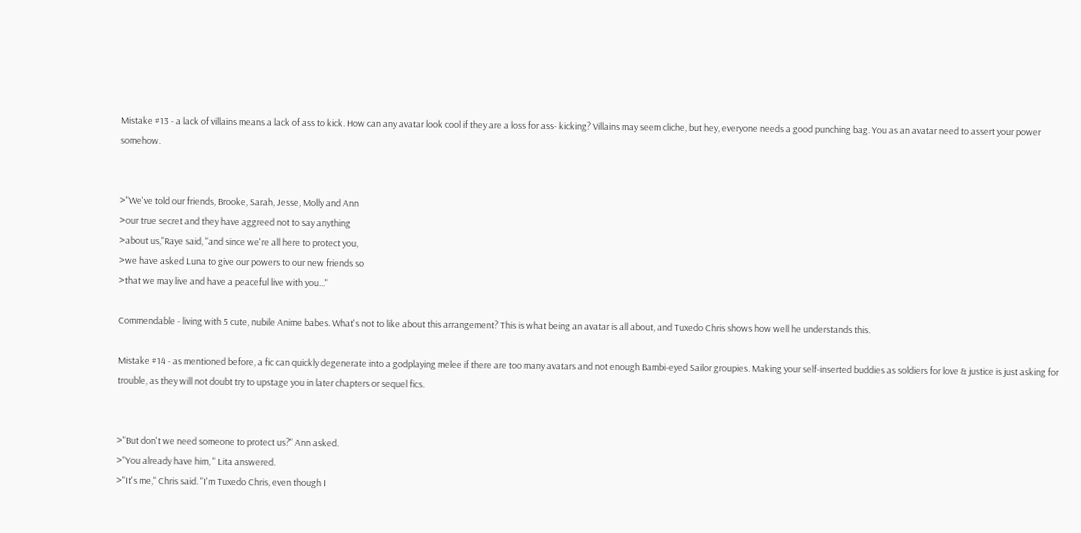Mistake #13 - a lack of villains means a lack of ass to kick. How can any avatar look cool if they are a loss for ass- kicking? Villains may seem cliche, but hey, everyone needs a good punching bag. You as an avatar need to assert your power somehow.


>"We've told our friends, Brooke, Sarah, Jesse, Molly and Ann
>our true secret and they have aggreed not to say anything
>about us,"Raye said, "and since we're all here to protect you,
>we have asked Luna to give our powers to our new friends so
>that we may live and have a peaceful live with you..."

Commendable - living with 5 cute, nubile Anime babes. What's not to like about this arrangement? This is what being an avatar is all about, and Tuxedo Chris shows how well he understands this.

Mistake #14 - as mentioned before, a fic can quickly degenerate into a godplaying melee if there are too many avatars and not enough Bambi-eyed Sailor groupies. Making your self-inserted buddies as soldiers for love & justice is just asking for trouble, as they will not doubt try to upstage you in later chapters or sequel fics.


>"But don't we need someone to protect us?" Ann asked.
>"You already have him, " Lita answered.
>"It's me," Chris said. "I'm Tuxedo Chris, even though I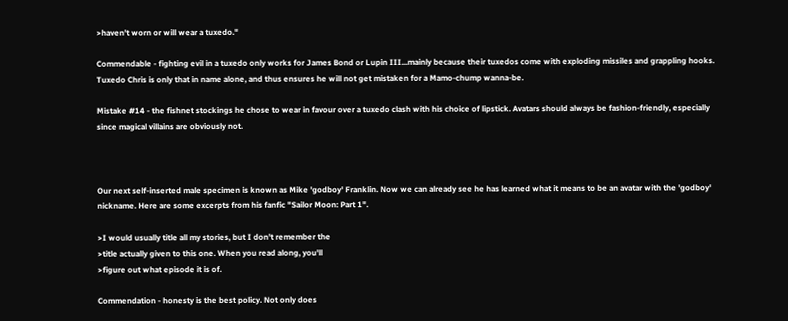>haven't worn or will wear a tuxedo."

Commendable - fighting evil in a tuxedo only works for James Bond or Lupin III...mainly because their tuxedos come with exploding missiles and grappling hooks. Tuxedo Chris is only that in name alone, and thus ensures he will not get mistaken for a Mamo-chump wanna-be.

Mistake #14 - the fishnet stockings he chose to wear in favour over a tuxedo clash with his choice of lipstick. Avatars should always be fashion-friendly, especially since magical villains are obviously not.



Our next self-inserted male specimen is known as Mike 'godboy' Franklin. Now we can already see he has learned what it means to be an avatar with the 'godboy' nickname. Here are some excerpts from his fanfic "Sailor Moon: Part 1".

>I would usually title all my stories, but I don't remember the
>title actually given to this one. When you read along, you'll
>figure out what episode it is of.

Commendation - honesty is the best policy. Not only does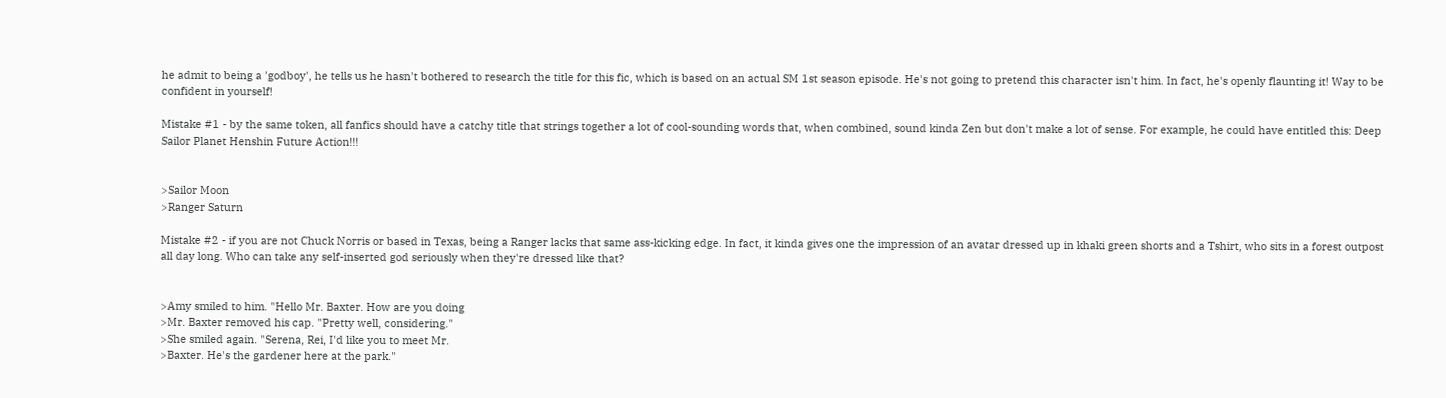he admit to being a 'godboy', he tells us he hasn't bothered to research the title for this fic, which is based on an actual SM 1st season episode. He's not going to pretend this character isn't him. In fact, he's openly flaunting it! Way to be confident in yourself!

Mistake #1 - by the same token, all fanfics should have a catchy title that strings together a lot of cool-sounding words that, when combined, sound kinda Zen but don't make a lot of sense. For example, he could have entitled this: Deep Sailor Planet Henshin Future Action!!!


>Sailor Moon
>Ranger Saturn

Mistake #2 - if you are not Chuck Norris or based in Texas, being a Ranger lacks that same ass-kicking edge. In fact, it kinda gives one the impression of an avatar dressed up in khaki green shorts and a Tshirt, who sits in a forest outpost all day long. Who can take any self-inserted god seriously when they're dressed like that?


>Amy smiled to him. "Hello Mr. Baxter. How are you doing
>Mr. Baxter removed his cap. "Pretty well, considering."
>She smiled again. "Serena, Rei, I'd like you to meet Mr.
>Baxter. He's the gardener here at the park."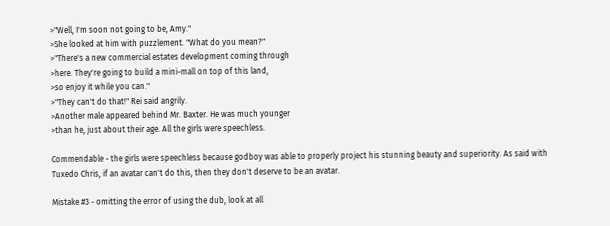>"Well, I'm soon not going to be, Amy."
>She looked at him with puzzlement. "What do you mean?"
>"There's a new commercial estates development coming through
>here. They're going to build a mini-mall on top of this land,
>so enjoy it while you can."
>"They can't do that!" Rei said angrily.
>Another male appeared behind Mr. Baxter. He was much younger
>than he, just about their age. All the girls were speechless.

Commendable - the girls were speechless because godboy was able to properly project his stunning beauty and superiority. As said with Tuxedo Chris, if an avatar can't do this, then they don't deserve to be an avatar.

Mistake #3 - omitting the error of using the dub, look at all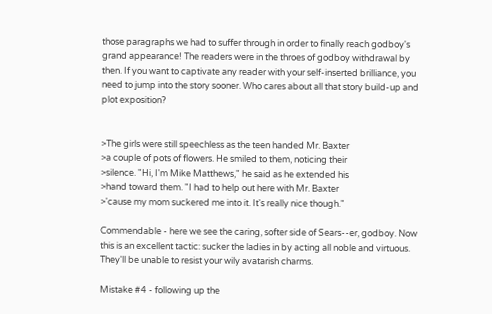those paragraphs we had to suffer through in order to finally reach godboy's grand appearance! The readers were in the throes of godboy withdrawal by then. If you want to captivate any reader with your self-inserted brilliance, you need to jump into the story sooner. Who cares about all that story build-up and plot exposition?


>The girls were still speechless as the teen handed Mr. Baxter
>a couple of pots of flowers. He smiled to them, noticing their
>silence. "Hi, I'm Mike Matthews," he said as he extended his
>hand toward them. "I had to help out here with Mr. Baxter
>'cause my mom suckered me into it. It's really nice though."

Commendable - here we see the caring, softer side of Sears--er, godboy. Now this is an excellent tactic: sucker the ladies in by acting all noble and virtuous. They'll be unable to resist your wily avatarish charms.

Mistake #4 - following up the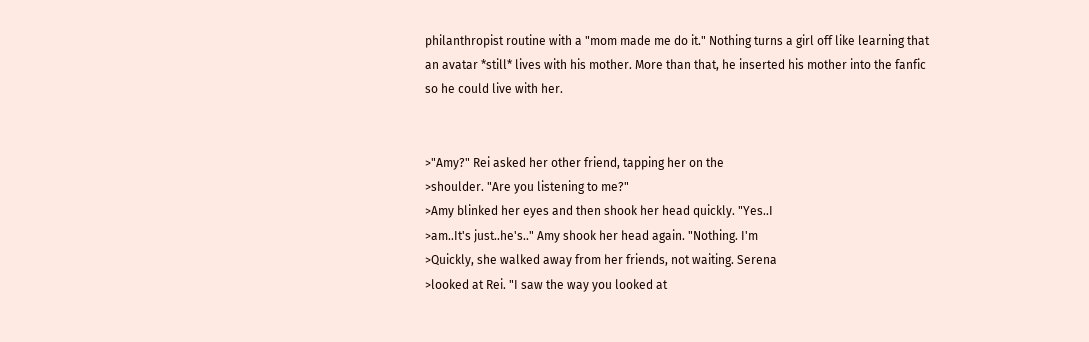philanthropist routine with a "mom made me do it." Nothing turns a girl off like learning that an avatar *still* lives with his mother. More than that, he inserted his mother into the fanfic so he could live with her.


>"Amy?" Rei asked her other friend, tapping her on the
>shoulder. "Are you listening to me?"
>Amy blinked her eyes and then shook her head quickly. "Yes..I
>am..It's just..he's.." Amy shook her head again. "Nothing. I'm
>Quickly, she walked away from her friends, not waiting. Serena
>looked at Rei. "I saw the way you looked at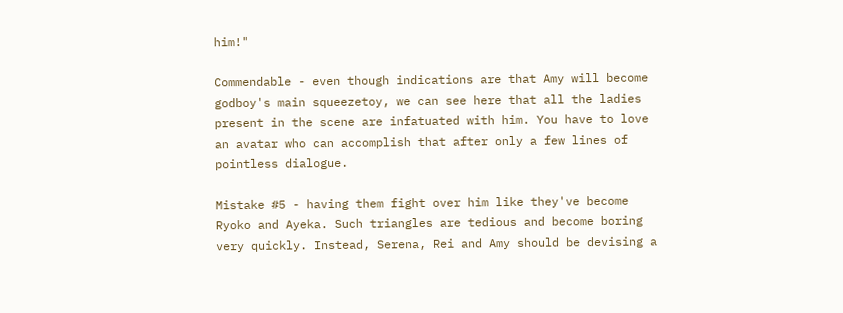him!"

Commendable - even though indications are that Amy will become godboy's main squeezetoy, we can see here that all the ladies present in the scene are infatuated with him. You have to love an avatar who can accomplish that after only a few lines of pointless dialogue.

Mistake #5 - having them fight over him like they've become Ryoko and Ayeka. Such triangles are tedious and become boring very quickly. Instead, Serena, Rei and Amy should be devising a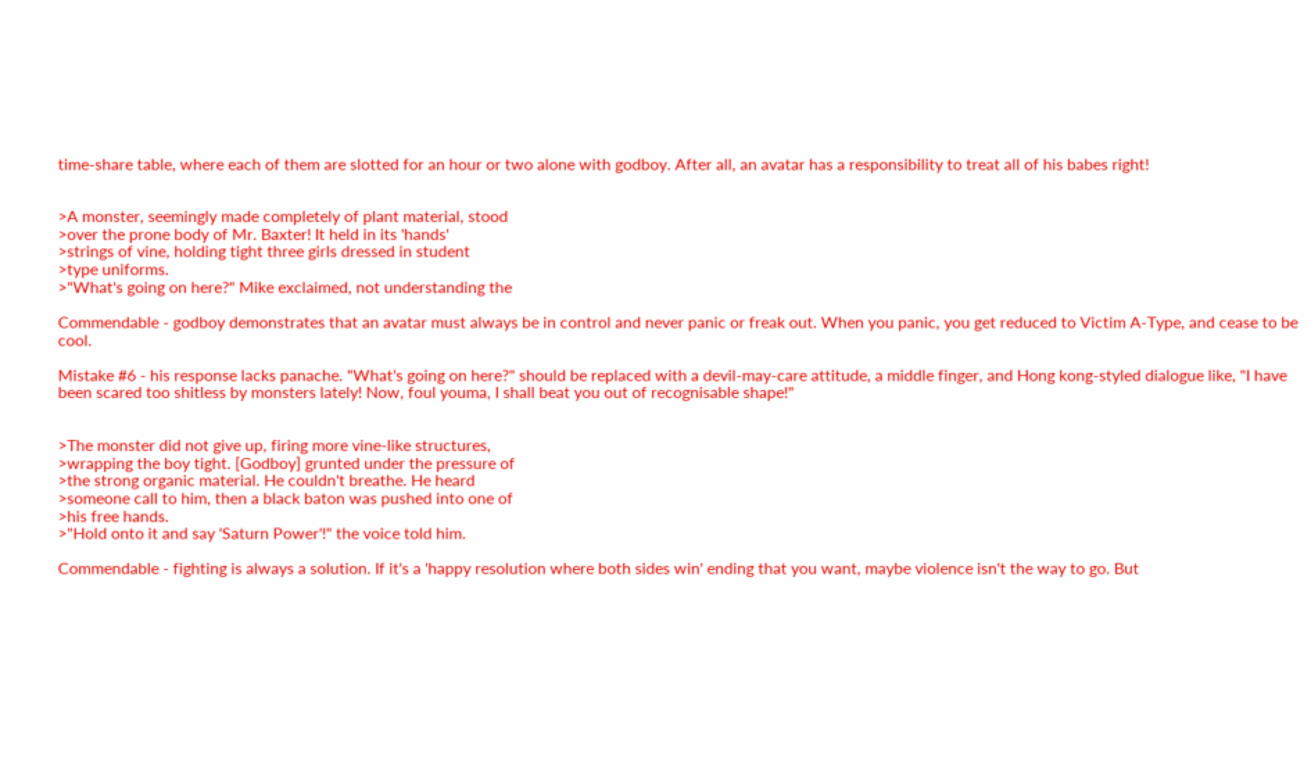time-share table, where each of them are slotted for an hour or two alone with godboy. After all, an avatar has a responsibility to treat all of his babes right!


>A monster, seemingly made completely of plant material, stood
>over the prone body of Mr. Baxter! It held in its 'hands'
>strings of vine, holding tight three girls dressed in student
>type uniforms.
>"What's going on here?" Mike exclaimed, not understanding the

Commendable - godboy demonstrates that an avatar must always be in control and never panic or freak out. When you panic, you get reduced to Victim A-Type, and cease to be cool.

Mistake #6 - his response lacks panache. "What's going on here?" should be replaced with a devil-may-care attitude, a middle finger, and Hong kong-styled dialogue like, "I have been scared too shitless by monsters lately! Now, foul youma, I shall beat you out of recognisable shape!"


>The monster did not give up, firing more vine-like structures,
>wrapping the boy tight. [Godboy] grunted under the pressure of
>the strong organic material. He couldn't breathe. He heard
>someone call to him, then a black baton was pushed into one of
>his free hands.
>"Hold onto it and say 'Saturn Power'!" the voice told him.

Commendable - fighting is always a solution. If it's a 'happy resolution where both sides win' ending that you want, maybe violence isn't the way to go. But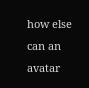how else can an avatar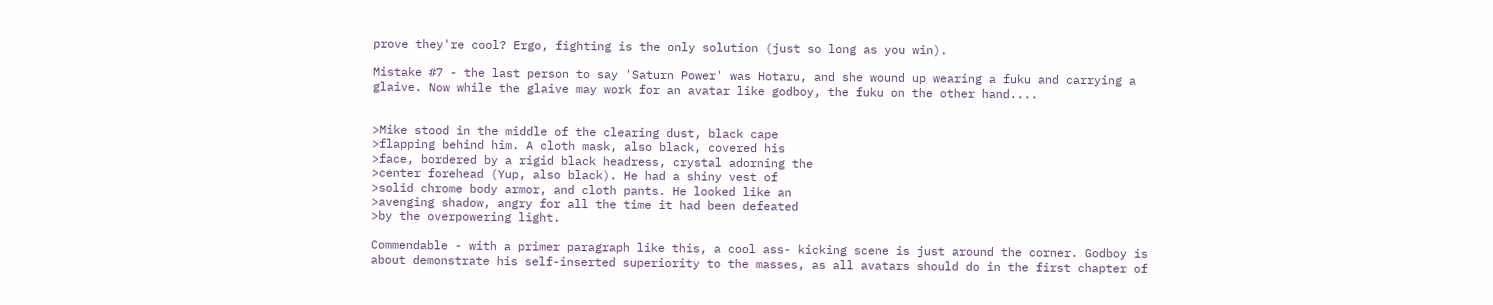prove they're cool? Ergo, fighting is the only solution (just so long as you win).

Mistake #7 - the last person to say 'Saturn Power' was Hotaru, and she wound up wearing a fuku and carrying a glaive. Now while the glaive may work for an avatar like godboy, the fuku on the other hand....


>Mike stood in the middle of the clearing dust, black cape
>flapping behind him. A cloth mask, also black, covered his
>face, bordered by a rigid black headress, crystal adorning the
>center forehead (Yup, also black). He had a shiny vest of
>solid chrome body armor, and cloth pants. He looked like an
>avenging shadow, angry for all the time it had been defeated
>by the overpowering light.

Commendable - with a primer paragraph like this, a cool ass- kicking scene is just around the corner. Godboy is about demonstrate his self-inserted superiority to the masses, as all avatars should do in the first chapter of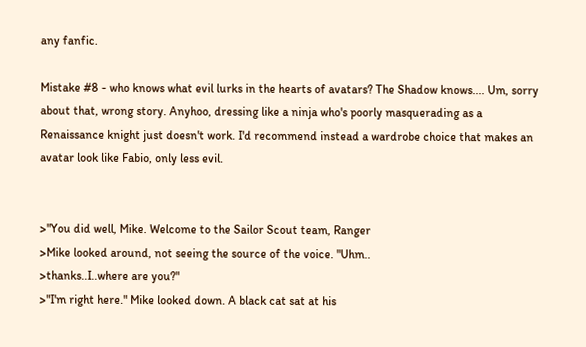any fanfic.

Mistake #8 - who knows what evil lurks in the hearts of avatars? The Shadow knows.... Um, sorry about that, wrong story. Anyhoo, dressing like a ninja who's poorly masquerading as a Renaissance knight just doesn't work. I'd recommend instead a wardrobe choice that makes an avatar look like Fabio, only less evil.


>"You did well, Mike. Welcome to the Sailor Scout team, Ranger
>Mike looked around, not seeing the source of the voice. "Uhm..
>thanks..I..where are you?"
>"I'm right here." Mike looked down. A black cat sat at his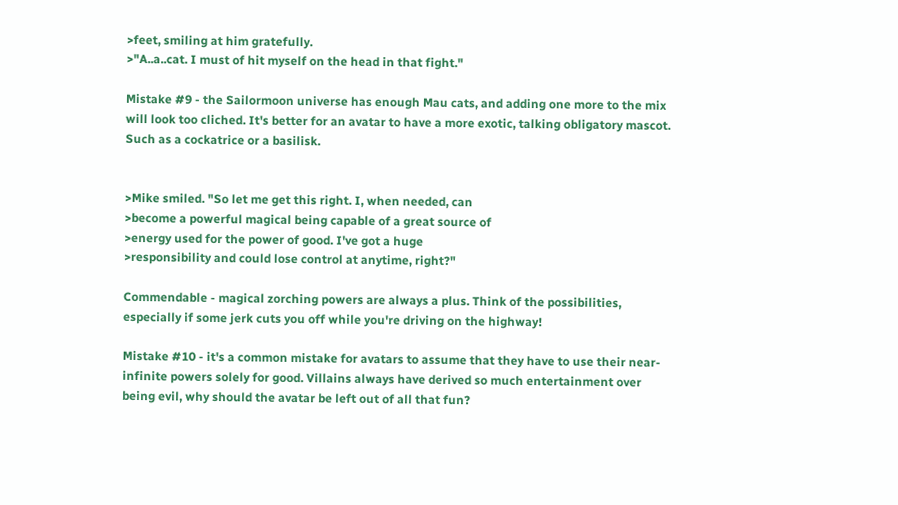>feet, smiling at him gratefully.
>"A..a..cat. I must of hit myself on the head in that fight."

Mistake #9 - the Sailormoon universe has enough Mau cats, and adding one more to the mix will look too cliched. It's better for an avatar to have a more exotic, talking obligatory mascot. Such as a cockatrice or a basilisk.


>Mike smiled. "So let me get this right. I, when needed, can
>become a powerful magical being capable of a great source of
>energy used for the power of good. I've got a huge
>responsibility and could lose control at anytime, right?"

Commendable - magical zorching powers are always a plus. Think of the possibilities, especially if some jerk cuts you off while you're driving on the highway!

Mistake #10 - it's a common mistake for avatars to assume that they have to use their near-infinite powers solely for good. Villains always have derived so much entertainment over being evil, why should the avatar be left out of all that fun?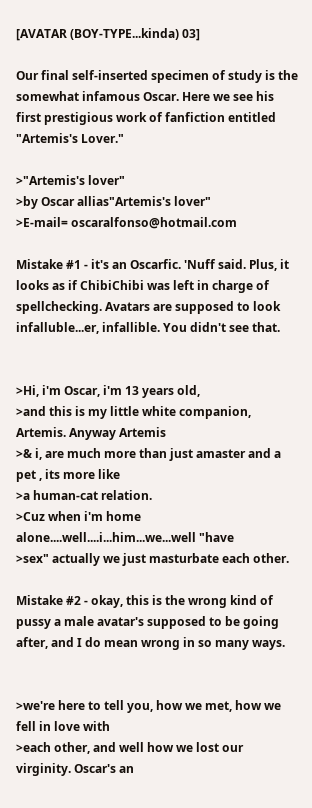[AVATAR (BOY-TYPE...kinda) 03]

Our final self-inserted specimen of study is the somewhat infamous Oscar. Here we see his first prestigious work of fanfiction entitled "Artemis's Lover."

>"Artemis's lover"
>by Oscar allias"Artemis's lover"
>E-mail= oscaralfonso@hotmail.com

Mistake #1 - it's an Oscarfic. 'Nuff said. Plus, it looks as if ChibiChibi was left in charge of spellchecking. Avatars are supposed to look infalluble...er, infallible. You didn't see that.


>Hi, i'm Oscar, i'm 13 years old,
>and this is my little white companion, Artemis. Anyway Artemis
>& i, are much more than just amaster and a pet , its more like
>a human-cat relation.
>Cuz when i'm home alone....well....i...him...we...well "have
>sex" actually we just masturbate each other.

Mistake #2 - okay, this is the wrong kind of pussy a male avatar's supposed to be going after, and I do mean wrong in so many ways.


>we're here to tell you, how we met, how we fell in love with
>each other, and well how we lost our virginity. Oscar's an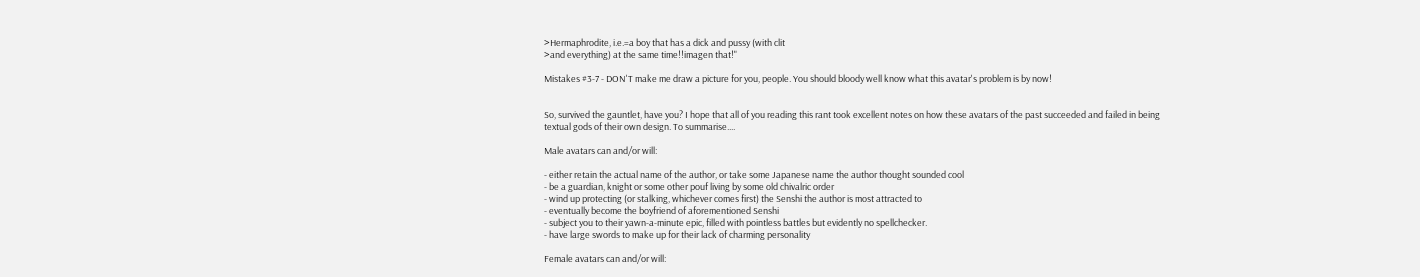>Hermaphrodite, i.e.=a boy that has a dick and pussy (with clit
>and everything) at the same time!!imagen that!"

Mistakes #3-7 - DON'T make me draw a picture for you, people. You should bloody well know what this avatar's problem is by now!


So, survived the gauntlet, have you? I hope that all of you reading this rant took excellent notes on how these avatars of the past succeeded and failed in being textual gods of their own design. To summarise....

Male avatars can and/or will:

- either retain the actual name of the author, or take some Japanese name the author thought sounded cool
- be a guardian, knight or some other pouf living by some old chivalric order
- wind up protecting (or stalking, whichever comes first) the Senshi the author is most attracted to
- eventually become the boyfriend of aforementioned Senshi
- subject you to their yawn-a-minute epic, filled with pointless battles but evidently no spellchecker.
- have large swords to make up for their lack of charming personality

Female avatars can and/or will: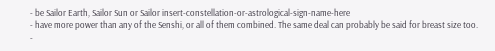- be Sailor Earth, Sailor Sun or Sailor insert-constellation-or-astrological-sign-name-here
- have more power than any of the Senshi, or all of them combined. The same deal can probably be said for breast size too.
-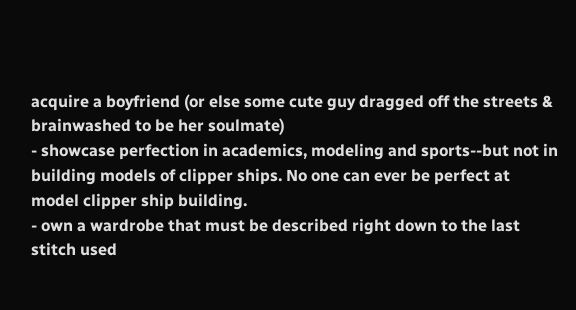acquire a boyfriend (or else some cute guy dragged off the streets & brainwashed to be her soulmate)
- showcase perfection in academics, modeling and sports--but not in building models of clipper ships. No one can ever be perfect at model clipper ship building.
- own a wardrobe that must be described right down to the last stitch used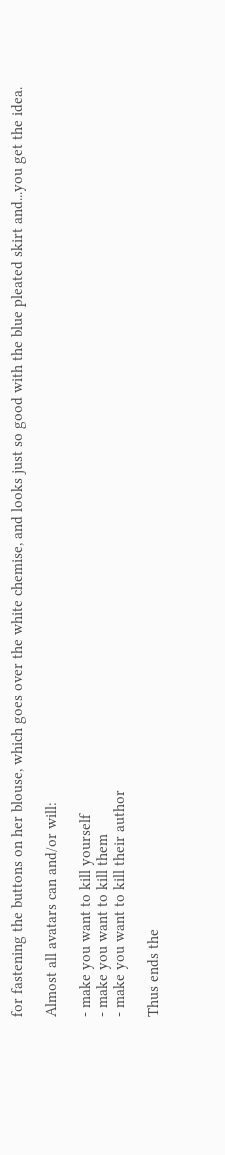for fastening the buttons on her blouse, which goes over the white chemise, and looks just so good with the blue pleated skirt and...you get the idea.

Almost all avatars can and/or will:

- make you want to kill yourself
- make you want to kill them
- make you want to kill their author

Thus ends the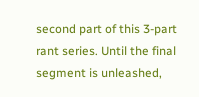second part of this 3-part rant series. Until the final segment is unleashed,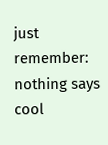just remember: nothing says cool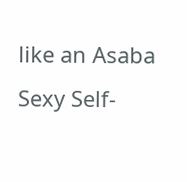like an Asaba Sexy Self-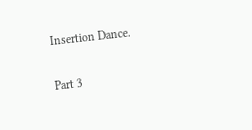Insertion Dance.

Part 3